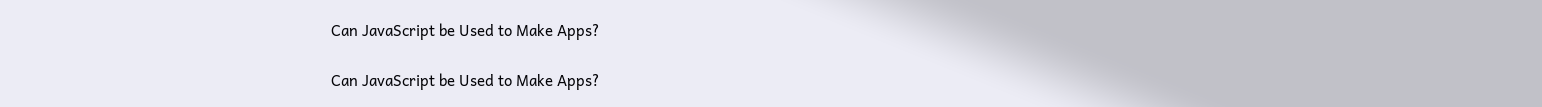Can JavaScript be Used to Make Apps?

Can JavaScript be Used to Make Apps?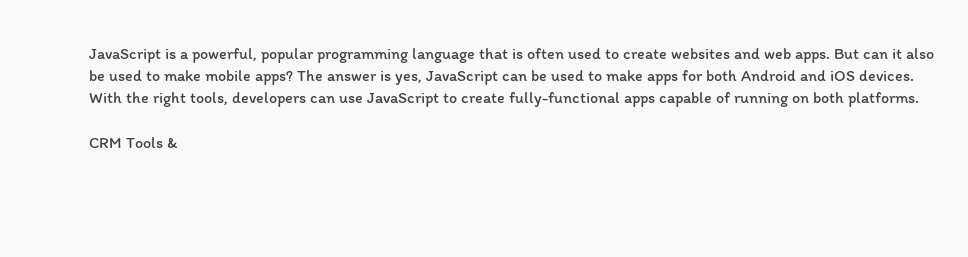JavaScript is a powerful, popular programming language that is often used to create websites and web apps. But can it also be used to make mobile apps? The answer is yes, JavaScript can be used to make apps for both Android and iOS devices. With the right tools, developers can use JavaScript to create fully-functional apps capable of running on both platforms.

CRM Tools &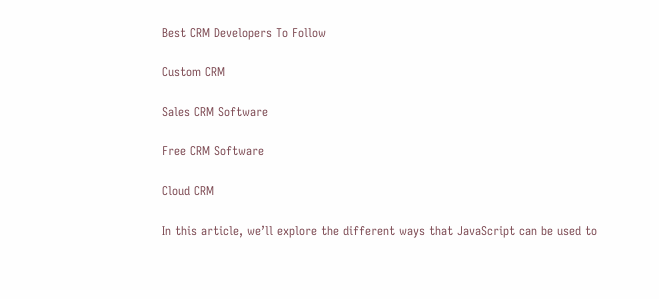Best CRM Developers To Follow

Custom CRM

Sales CRM Software

Free CRM Software

Cloud CRM

In this article, we’ll explore the different ways that JavaScript can be used to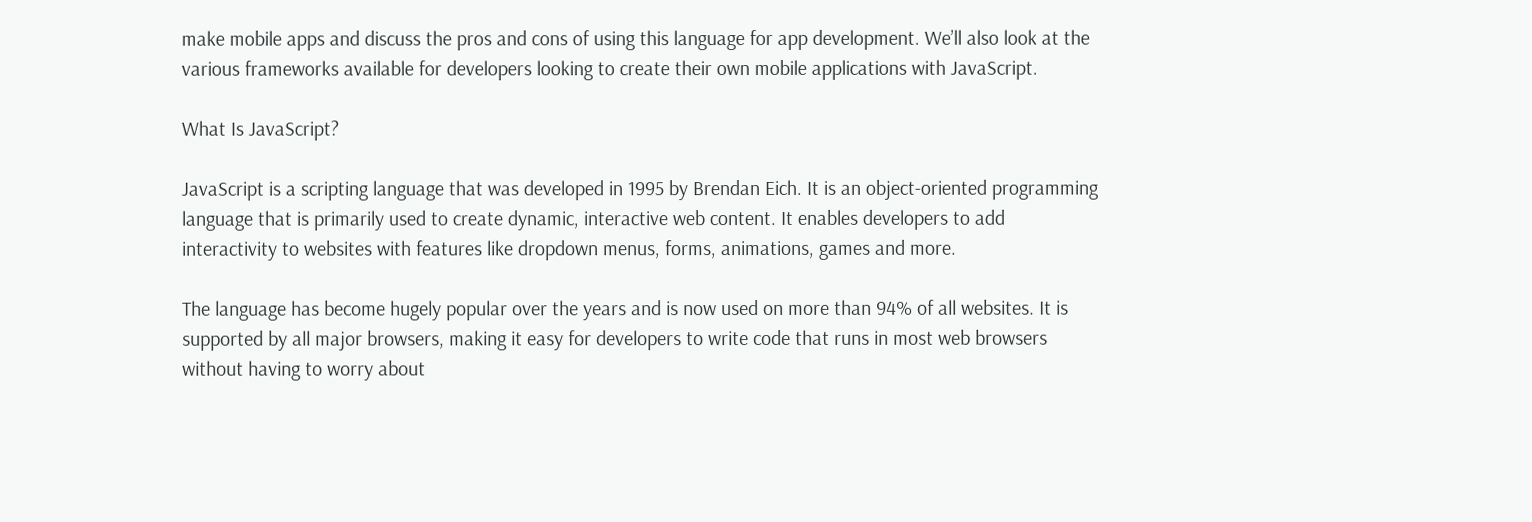make mobile apps and discuss the pros and cons of using this language for app development. We’ll also look at the various frameworks available for developers looking to create their own mobile applications with JavaScript.

What Is JavaScript?

JavaScript is a scripting language that was developed in 1995 by Brendan Eich. It is an object-oriented programming language that is primarily used to create dynamic, interactive web content. It enables developers to add interactivity to websites with features like dropdown menus, forms, animations, games and more.

The language has become hugely popular over the years and is now used on more than 94% of all websites. It is supported by all major browsers, making it easy for developers to write code that runs in most web browsers without having to worry about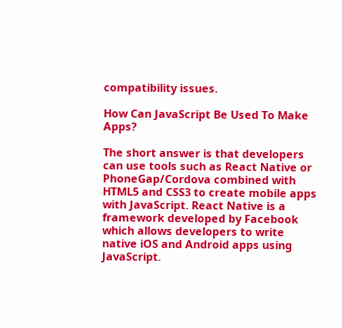compatibility issues.

How Can JavaScript Be Used To Make Apps?

The short answer is that developers can use tools such as React Native or PhoneGap/Cordova combined with HTML5 and CSS3 to create mobile apps with JavaScript. React Native is a framework developed by Facebook which allows developers to write native iOS and Android apps using JavaScript.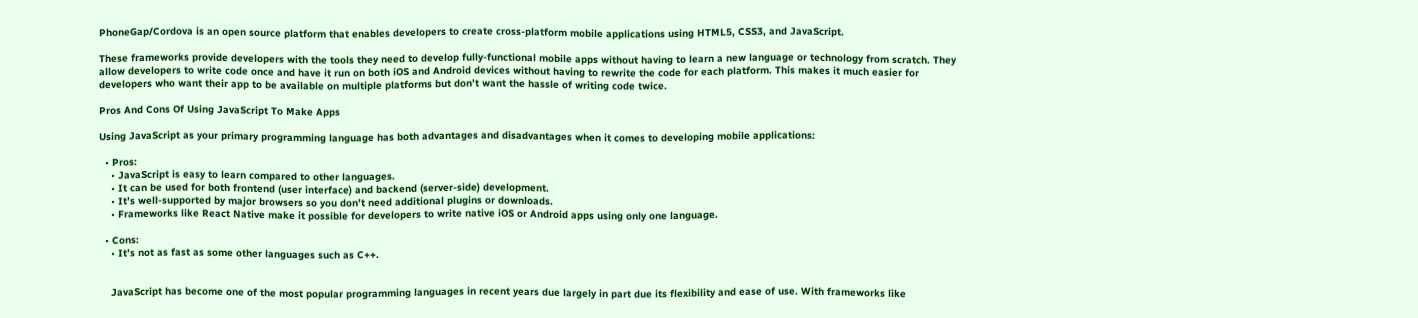PhoneGap/Cordova is an open source platform that enables developers to create cross-platform mobile applications using HTML5, CSS3, and JavaScript.

These frameworks provide developers with the tools they need to develop fully-functional mobile apps without having to learn a new language or technology from scratch. They allow developers to write code once and have it run on both iOS and Android devices without having to rewrite the code for each platform. This makes it much easier for developers who want their app to be available on multiple platforms but don’t want the hassle of writing code twice.

Pros And Cons Of Using JavaScript To Make Apps

Using JavaScript as your primary programming language has both advantages and disadvantages when it comes to developing mobile applications:

  • Pros:
    • JavaScript is easy to learn compared to other languages.
    • It can be used for both frontend (user interface) and backend (server-side) development.
    • It’s well-supported by major browsers so you don’t need additional plugins or downloads.
    • Frameworks like React Native make it possible for developers to write native iOS or Android apps using only one language.

  • Cons:
    • It’s not as fast as some other languages such as C++.


    JavaScript has become one of the most popular programming languages in recent years due largely in part due its flexibility and ease of use. With frameworks like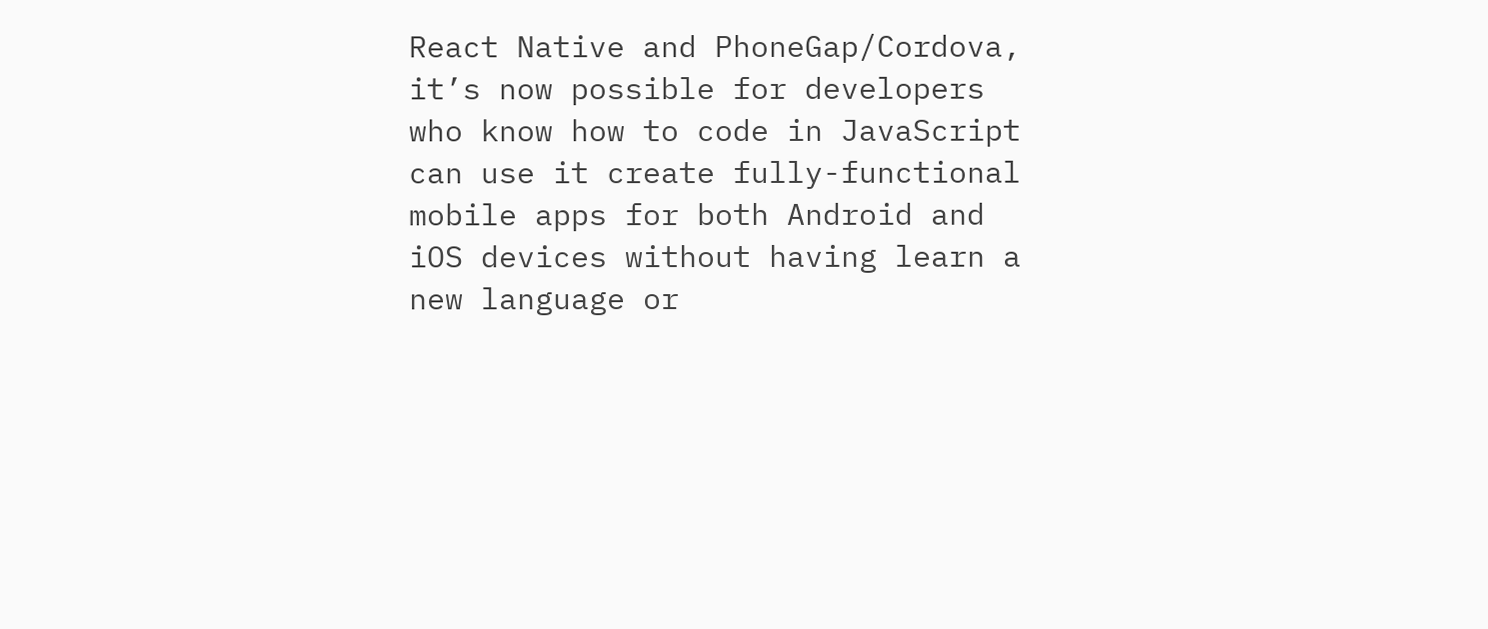React Native and PhoneGap/Cordova, it’s now possible for developers who know how to code in JavaScript can use it create fully-functional mobile apps for both Android and iOS devices without having learn a new language or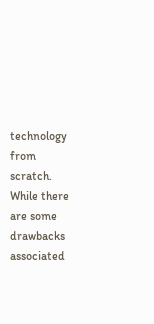technology from scratch. While there are some drawbacks associated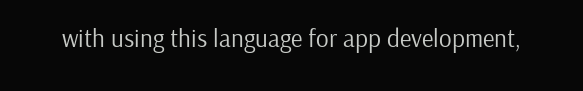with using this language for app development,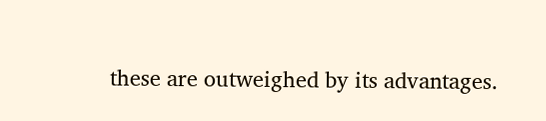these are outweighed by its advantages.